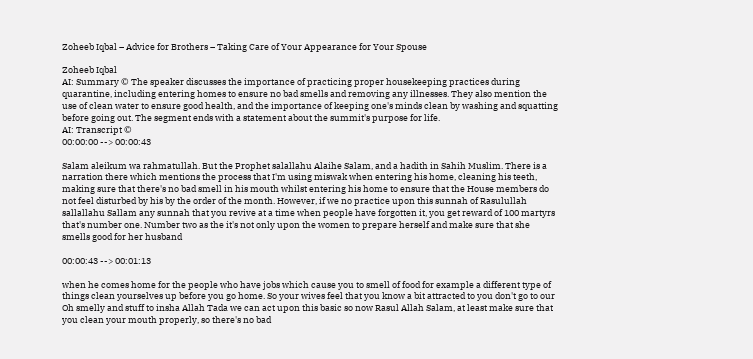Zoheeb Iqbal – Advice for Brothers – Taking Care of Your Appearance for Your Spouse

Zoheeb Iqbal
AI: Summary © The speaker discusses the importance of practicing proper housekeeping practices during quarantine, including entering homes to ensure no bad smells and removing any illnesses. They also mention the use of clean water to ensure good health, and the importance of keeping one's minds clean by washing and squatting before going out. The segment ends with a statement about the summit's purpose for life.
AI: Transcript ©
00:00:00 --> 00:00:43

Salam aleikum wa rahmatullah. But the Prophet salallahu Alaihe Salam, and a hadith in Sahih Muslim. There is a narration there which mentions the process that I'm using miswak when entering his home, cleaning his teeth, making sure that there's no bad smell in his mouth whilst entering his home to ensure that the House members do not feel disturbed by his by the order of the month. However, if we no practice upon this sunnah of Rasulullah sallallahu Sallam any sunnah that you revive at a time when people have forgotten it, you get reward of 100 martyrs that's number one. Number two as the it's not only upon the women to prepare herself and make sure that she smells good for her husband

00:00:43 --> 00:01:13

when he comes home for the people who have jobs which cause you to smell of food for example a different type of things clean yourselves up before you go home. So your wives feel that you know a bit attracted to you don't go to our Oh smelly and stuff to insha Allah Tada we can act upon this basic so now Rasul Allah Salam, at least make sure that you clean your mouth properly, so there's no bad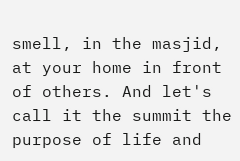smell, in the masjid, at your home in front of others. And let's call it the summit the purpose of life and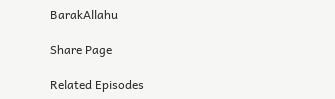BarakAllahu

Share Page

Related Episodes